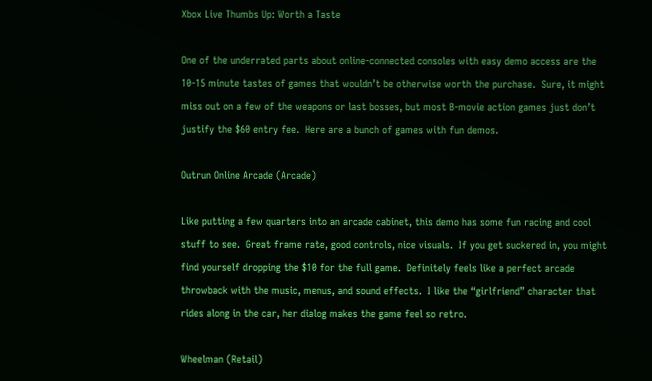Xbox Live Thumbs Up: Worth a Taste

One of the underrated parts about online-connected consoles with easy demo access are the 10-15 minute tastes of games that wouldn’t be otherwise worth the purchase.  Sure, it might miss out on a few of the weapons or last bosses, but most B-movie action games just don’t justify the $60 entry fee.  Here are a bunch of games with fun demos.

Outrun Online Arcade (Arcade)

Like putting a few quarters into an arcade cabinet, this demo has some fun racing and cool stuff to see.  Great frame rate, good controls, nice visuals.  If you get suckered in, you might find yourself dropping the $10 for the full game.  Definitely feels like a perfect arcade throwback with the music, menus, and sound effects.  I like the “girlfriend” character that rides along in the car, her dialog makes the game feel so retro.

Wheelman (Retail)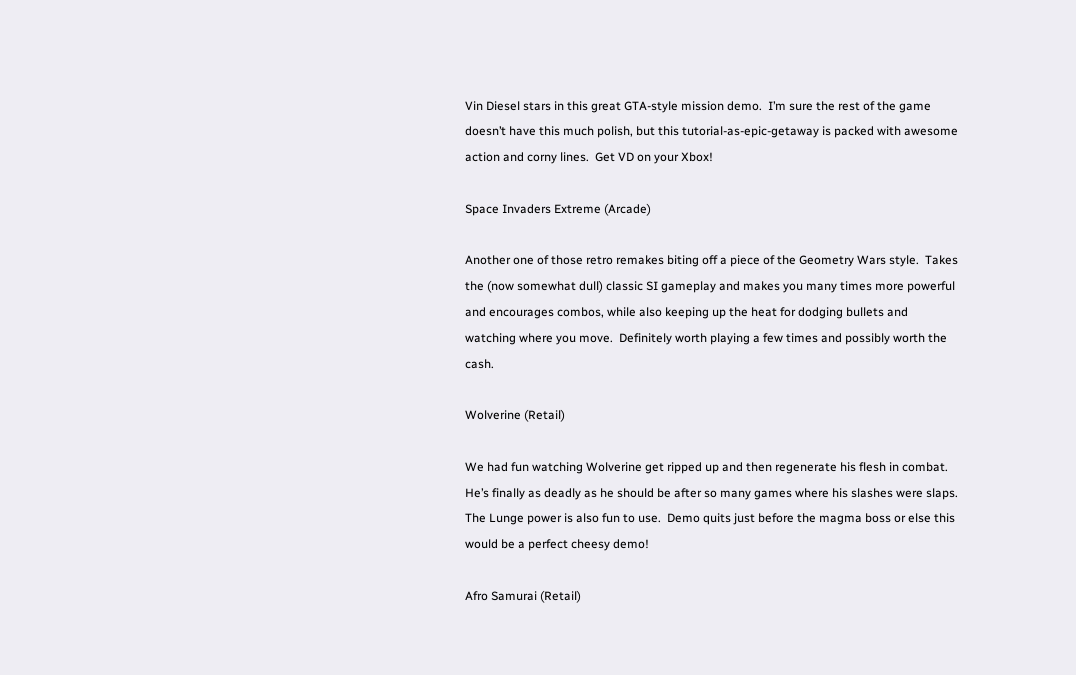Vin Diesel stars in this great GTA-style mission demo.  I’m sure the rest of the game doesn’t have this much polish, but this tutorial-as-epic-getaway is packed with awesome action and corny lines.  Get VD on your Xbox!

Space Invaders Extreme (Arcade)

Another one of those retro remakes biting off a piece of the Geometry Wars style.  Takes the (now somewhat dull) classic SI gameplay and makes you many times more powerful and encourages combos, while also keeping up the heat for dodging bullets and watching where you move.  Definitely worth playing a few times and possibly worth the cash.

Wolverine (Retail)

We had fun watching Wolverine get ripped up and then regenerate his flesh in combat.  He’s finally as deadly as he should be after so many games where his slashes were slaps.  The Lunge power is also fun to use.  Demo quits just before the magma boss or else this would be a perfect cheesy demo!

Afro Samurai (Retail)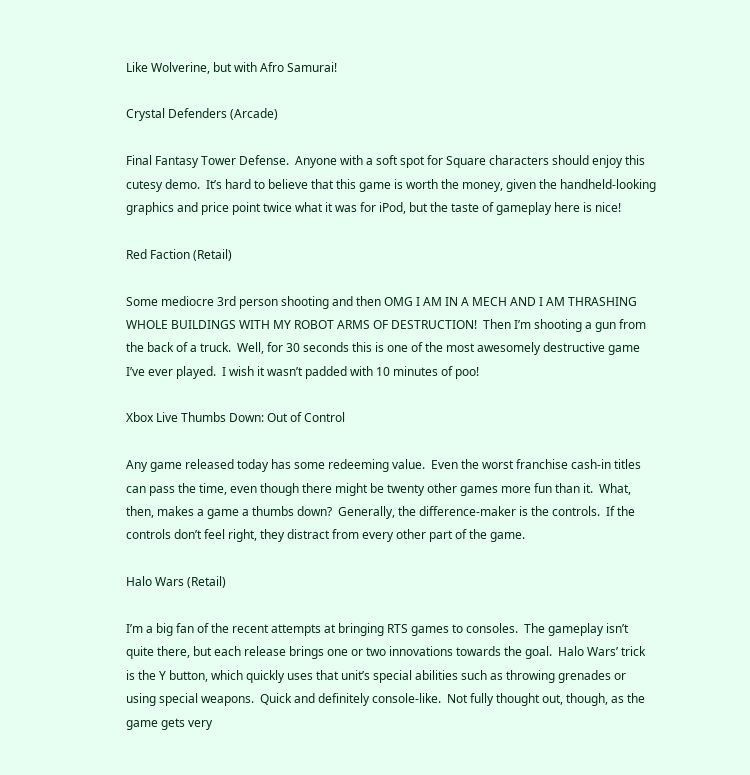Like Wolverine, but with Afro Samurai!

Crystal Defenders (Arcade)

Final Fantasy Tower Defense.  Anyone with a soft spot for Square characters should enjoy this cutesy demo.  It’s hard to believe that this game is worth the money, given the handheld-looking graphics and price point twice what it was for iPod, but the taste of gameplay here is nice!

Red Faction (Retail)

Some mediocre 3rd person shooting and then OMG I AM IN A MECH AND I AM THRASHING WHOLE BUILDINGS WITH MY ROBOT ARMS OF DESTRUCTION!  Then I’m shooting a gun from the back of a truck.  Well, for 30 seconds this is one of the most awesomely destructive game I’ve ever played.  I wish it wasn’t padded with 10 minutes of poo!

Xbox Live Thumbs Down: Out of Control

Any game released today has some redeeming value.  Even the worst franchise cash-in titles can pass the time, even though there might be twenty other games more fun than it.  What, then, makes a game a thumbs down?  Generally, the difference-maker is the controls.  If the controls don’t feel right, they distract from every other part of the game.

Halo Wars (Retail)

I’m a big fan of the recent attempts at bringing RTS games to consoles.  The gameplay isn’t quite there, but each release brings one or two innovations towards the goal.  Halo Wars’ trick is the Y button, which quickly uses that unit’s special abilities such as throwing grenades or using special weapons.  Quick and definitely console-like.  Not fully thought out, though, as the game gets very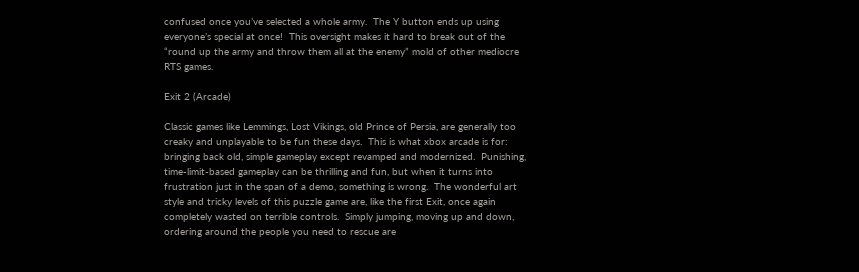confused once you’ve selected a whole army.  The Y button ends up using everyone’s special at once!  This oversight makes it hard to break out of the “round up the army and throw them all at the enemy” mold of other mediocre RTS games.

Exit 2 (Arcade)

Classic games like Lemmings, Lost Vikings, old Prince of Persia, are generally too creaky and unplayable to be fun these days.  This is what xbox arcade is for: bringing back old, simple gameplay except revamped and modernized.  Punishing, time-limit-based gameplay can be thrilling and fun, but when it turns into frustration just in the span of a demo, something is wrong.  The wonderful art style and tricky levels of this puzzle game are, like the first Exit, once again completely wasted on terrible controls.  Simply jumping, moving up and down, ordering around the people you need to rescue are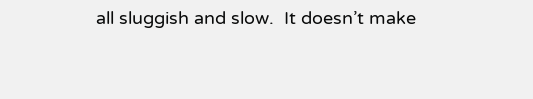all sluggish and slow.  It doesn’t make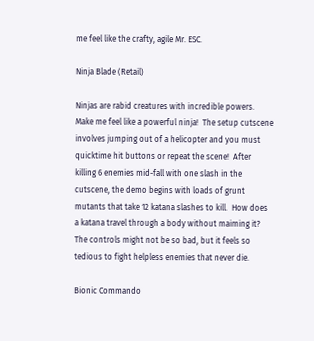me feel like the crafty, agile Mr. ESC.

Ninja Blade (Retail)

Ninjas are rabid creatures with incredible powers.  Make me feel like a powerful ninja!  The setup cutscene involves jumping out of a helicopter and you must quicktime hit buttons or repeat the scene!  After killing 6 enemies mid-fall with one slash in the cutscene, the demo begins with loads of grunt mutants that take 12 katana slashes to kill.  How does a katana travel through a body without maiming it?  The controls might not be so bad, but it feels so tedious to fight helpless enemies that never die.

Bionic Commando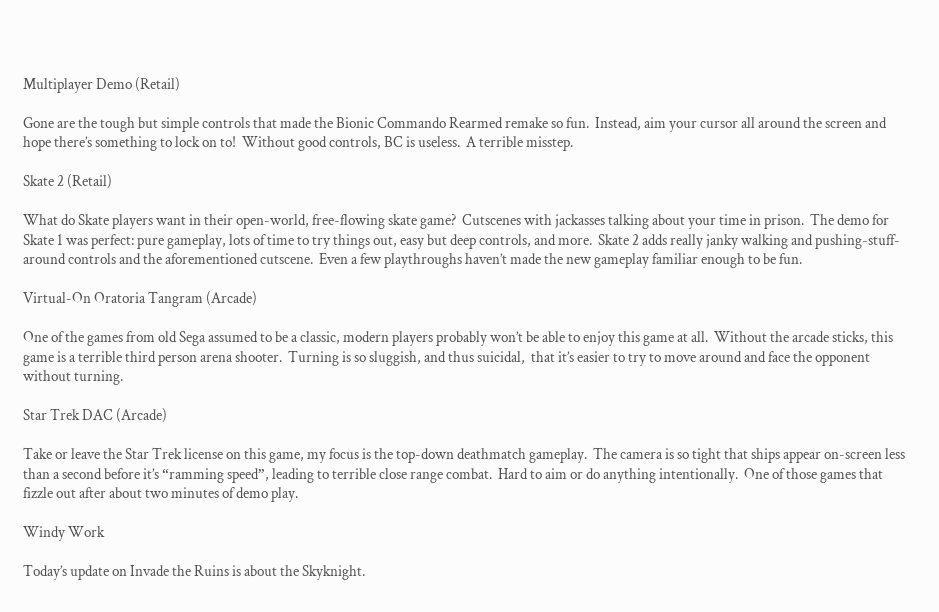Multiplayer Demo (Retail)

Gone are the tough but simple controls that made the Bionic Commando Rearmed remake so fun.  Instead, aim your cursor all around the screen and hope there’s something to lock on to!  Without good controls, BC is useless.  A terrible misstep.

Skate 2 (Retail)

What do Skate players want in their open-world, free-flowing skate game?  Cutscenes with jackasses talking about your time in prison.  The demo for Skate 1 was perfect: pure gameplay, lots of time to try things out, easy but deep controls, and more.  Skate 2 adds really janky walking and pushing-stuff-around controls and the aforementioned cutscene.  Even a few playthroughs haven’t made the new gameplay familiar enough to be fun.

Virtual-On Oratoria Tangram (Arcade)

One of the games from old Sega assumed to be a classic, modern players probably won’t be able to enjoy this game at all.  Without the arcade sticks, this game is a terrible third person arena shooter.  Turning is so sluggish, and thus suicidal,  that it’s easier to try to move around and face the opponent without turning.

Star Trek DAC (Arcade)

Take or leave the Star Trek license on this game, my focus is the top-down deathmatch gameplay.  The camera is so tight that ships appear on-screen less than a second before it’s “ramming speed”, leading to terrible close range combat.  Hard to aim or do anything intentionally.  One of those games that fizzle out after about two minutes of demo play.

Windy Work

Today’s update on Invade the Ruins is about the Skyknight.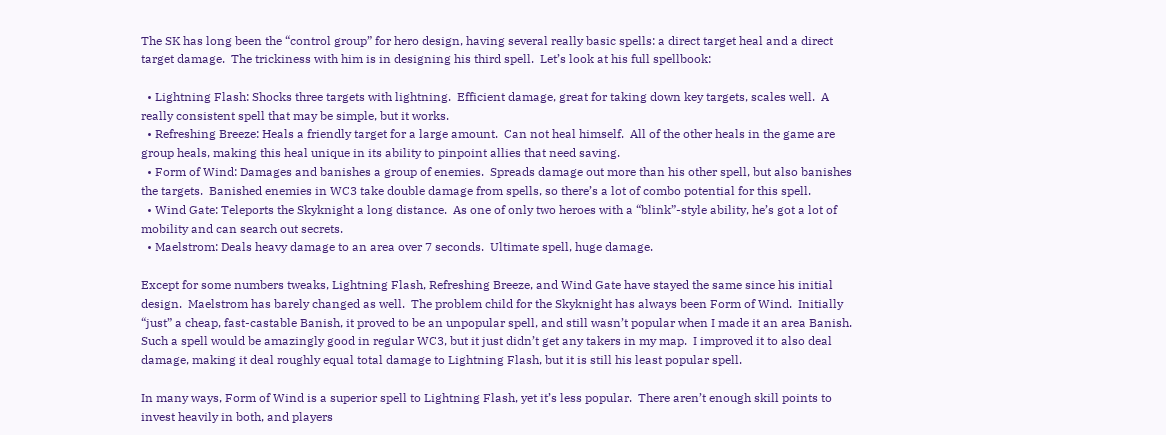The SK has long been the “control group” for hero design, having several really basic spells: a direct target heal and a direct target damage.  The trickiness with him is in designing his third spell.  Let’s look at his full spellbook:

  • Lightning Flash: Shocks three targets with lightning.  Efficient damage, great for taking down key targets, scales well.  A really consistent spell that may be simple, but it works.
  • Refreshing Breeze: Heals a friendly target for a large amount.  Can not heal himself.  All of the other heals in the game are group heals, making this heal unique in its ability to pinpoint allies that need saving.
  • Form of Wind: Damages and banishes a group of enemies.  Spreads damage out more than his other spell, but also banishes the targets.  Banished enemies in WC3 take double damage from spells, so there’s a lot of combo potential for this spell.
  • Wind Gate: Teleports the Skyknight a long distance.  As one of only two heroes with a “blink”-style ability, he’s got a lot of mobility and can search out secrets.
  • Maelstrom: Deals heavy damage to an area over 7 seconds.  Ultimate spell, huge damage.

Except for some numbers tweaks, Lightning Flash, Refreshing Breeze, and Wind Gate have stayed the same since his initial design.  Maelstrom has barely changed as well.  The problem child for the Skyknight has always been Form of Wind.  Initially “just” a cheap, fast-castable Banish, it proved to be an unpopular spell, and still wasn’t popular when I made it an area Banish.  Such a spell would be amazingly good in regular WC3, but it just didn’t get any takers in my map.  I improved it to also deal damage, making it deal roughly equal total damage to Lightning Flash, but it is still his least popular spell.

In many ways, Form of Wind is a superior spell to Lightning Flash, yet it’s less popular.  There aren’t enough skill points to invest heavily in both, and players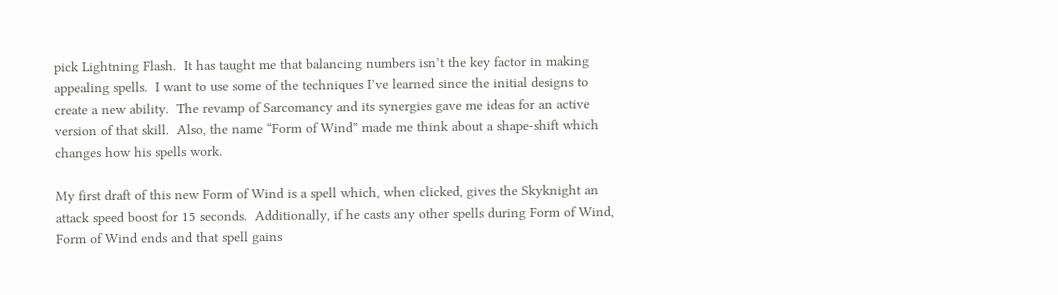pick Lightning Flash.  It has taught me that balancing numbers isn’t the key factor in making appealing spells.  I want to use some of the techniques I’ve learned since the initial designs to create a new ability.  The revamp of Sarcomancy and its synergies gave me ideas for an active version of that skill.  Also, the name “Form of Wind” made me think about a shape-shift which changes how his spells work.

My first draft of this new Form of Wind is a spell which, when clicked, gives the Skyknight an attack speed boost for 15 seconds.  Additionally, if he casts any other spells during Form of Wind, Form of Wind ends and that spell gains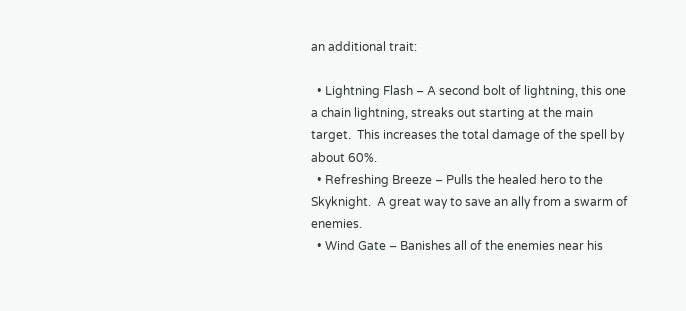an additional trait:

  • Lightning Flash – A second bolt of lightning, this one a chain lightning, streaks out starting at the main target.  This increases the total damage of the spell by about 60%.
  • Refreshing Breeze – Pulls the healed hero to the Skyknight.  A great way to save an ally from a swarm of enemies.
  • Wind Gate – Banishes all of the enemies near his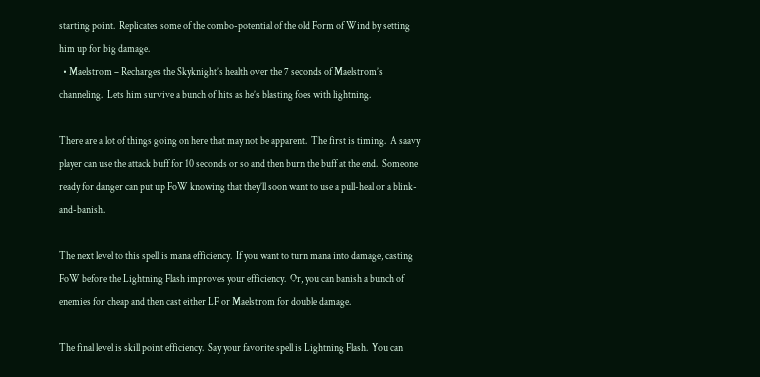starting point.  Replicates some of the combo-potential of the old Form of Wind by setting him up for big damage.
  • Maelstrom – Recharges the Skyknight’s health over the 7 seconds of Maelstrom’s channeling.  Lets him survive a bunch of hits as he’s blasting foes with lightning.

There are a lot of things going on here that may not be apparent.  The first is timing.  A saavy player can use the attack buff for 10 seconds or so and then burn the buff at the end.  Someone ready for danger can put up FoW knowing that they’ll soon want to use a pull-heal or a blink-and-banish.

The next level to this spell is mana efficiency.  If you want to turn mana into damage, casting FoW before the Lightning Flash improves your efficiency.  Or, you can banish a bunch of enemies for cheap and then cast either LF or Maelstrom for double damage.

The final level is skill point efficiency.  Say your favorite spell is Lightning Flash.  You can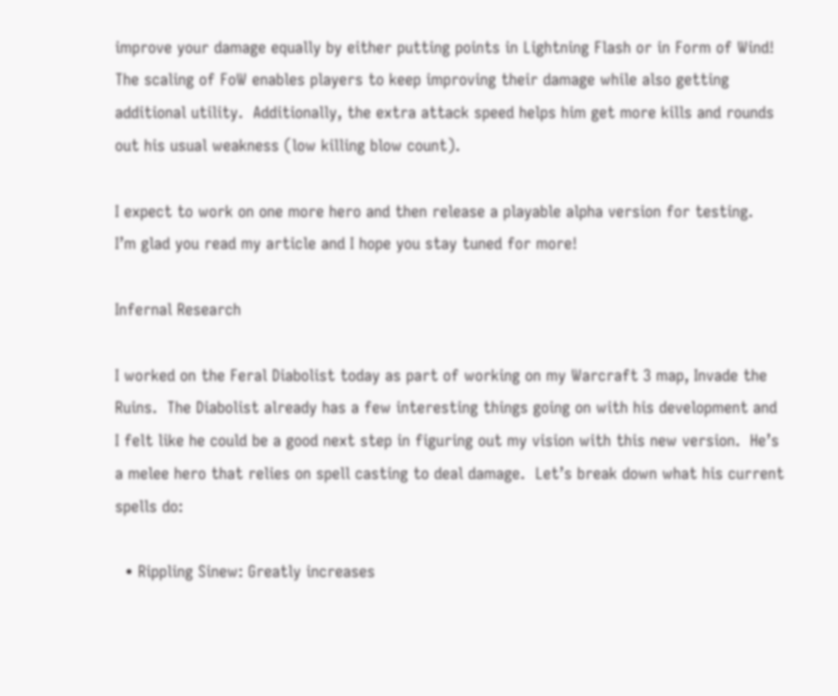improve your damage equally by either putting points in Lightning Flash or in Form of Wind!  The scaling of FoW enables players to keep improving their damage while also getting additional utility.  Additionally, the extra attack speed helps him get more kills and rounds out his usual weakness (low killing blow count).

I expect to work on one more hero and then release a playable alpha version for testing.    I’m glad you read my article and I hope you stay tuned for more!

Infernal Research

I worked on the Feral Diabolist today as part of working on my Warcraft 3 map, Invade the Ruins.  The Diabolist already has a few interesting things going on with his development and I felt like he could be a good next step in figuring out my vision with this new version.  He’s a melee hero that relies on spell casting to deal damage.  Let’s break down what his current spells do:

  • Rippling Sinew: Greatly increases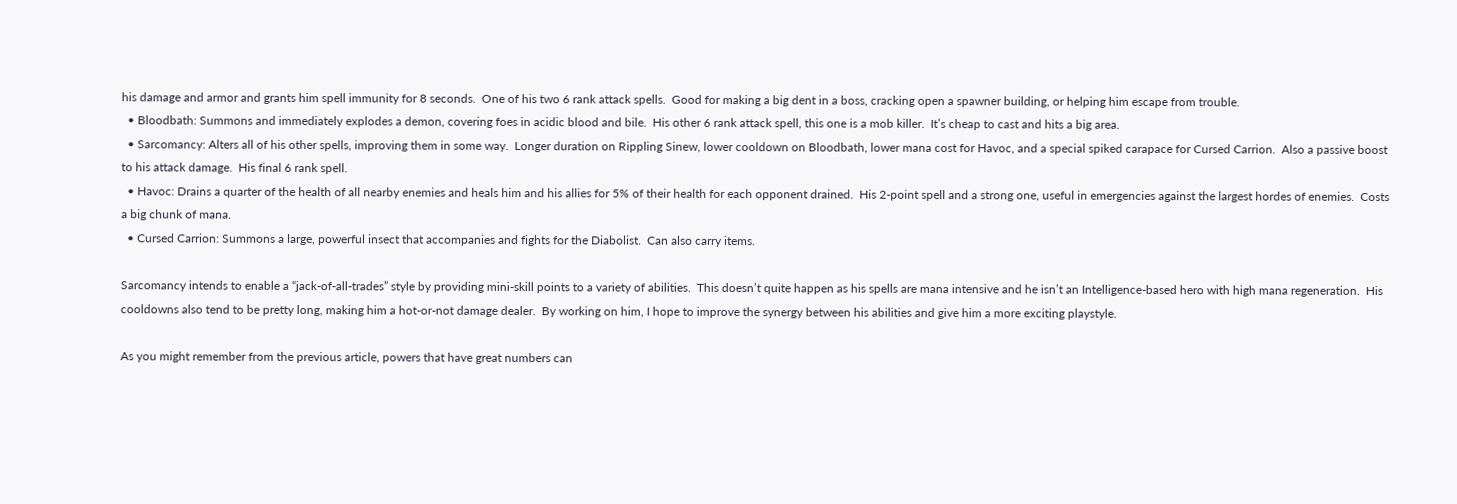his damage and armor and grants him spell immunity for 8 seconds.  One of his two 6 rank attack spells.  Good for making a big dent in a boss, cracking open a spawner building, or helping him escape from trouble.
  • Bloodbath: Summons and immediately explodes a demon, covering foes in acidic blood and bile.  His other 6 rank attack spell, this one is a mob killer.  It’s cheap to cast and hits a big area.
  • Sarcomancy: Alters all of his other spells, improving them in some way.  Longer duration on Rippling Sinew, lower cooldown on Bloodbath, lower mana cost for Havoc, and a special spiked carapace for Cursed Carrion.  Also a passive boost to his attack damage.  His final 6 rank spell.
  • Havoc: Drains a quarter of the health of all nearby enemies and heals him and his allies for 5% of their health for each opponent drained.  His 2-point spell and a strong one, useful in emergencies against the largest hordes of enemies.  Costs a big chunk of mana.
  • Cursed Carrion: Summons a large, powerful insect that accompanies and fights for the Diabolist.  Can also carry items.

Sarcomancy intends to enable a “jack-of-all-trades” style by providing mini-skill points to a variety of abilities.  This doesn’t quite happen as his spells are mana intensive and he isn’t an Intelligence-based hero with high mana regeneration.  His cooldowns also tend to be pretty long, making him a hot-or-not damage dealer.  By working on him, I hope to improve the synergy between his abilities and give him a more exciting playstyle.

As you might remember from the previous article, powers that have great numbers can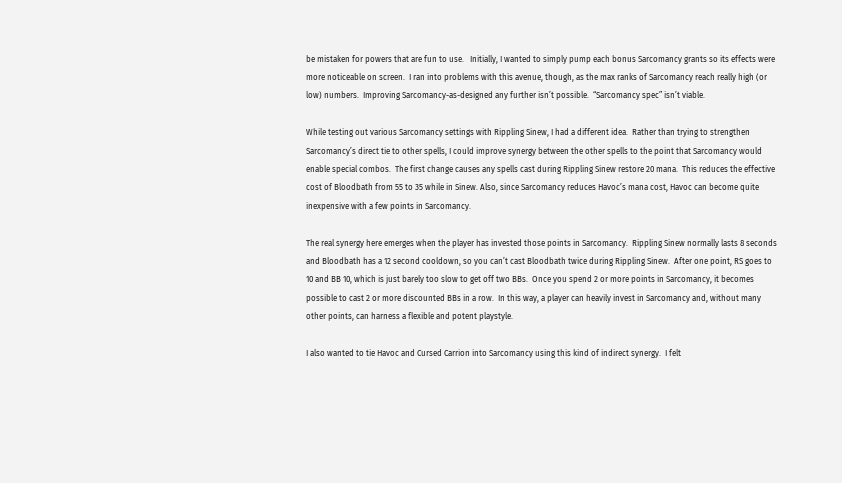be mistaken for powers that are fun to use.   Initially, I wanted to simply pump each bonus Sarcomancy grants so its effects were more noticeable on screen.  I ran into problems with this avenue, though, as the max ranks of Sarcomancy reach really high (or low) numbers.  Improving Sarcomancy-as-designed any further isn’t possible.  “Sarcomancy spec” isn’t viable.

While testing out various Sarcomancy settings with Rippling Sinew, I had a different idea.  Rather than trying to strengthen Sarcomancy’s direct tie to other spells, I could improve synergy between the other spells to the point that Sarcomancy would enable special combos.  The first change causes any spells cast during Rippling Sinew restore 20 mana.  This reduces the effective cost of Bloodbath from 55 to 35 while in Sinew. Also, since Sarcomancy reduces Havoc’s mana cost, Havoc can become quite inexpensive with a few points in Sarcomancy.

The real synergy here emerges when the player has invested those points in Sarcomancy.  Rippling Sinew normally lasts 8 seconds and Bloodbath has a 12 second cooldown, so you can’t cast Bloodbath twice during Rippling Sinew.  After one point, RS goes to 10 and BB 10, which is just barely too slow to get off two BBs.  Once you spend 2 or more points in Sarcomancy, it becomes possible to cast 2 or more discounted BBs in a row.  In this way, a player can heavily invest in Sarcomancy and, without many other points, can harness a flexible and potent playstyle.

I also wanted to tie Havoc and Cursed Carrion into Sarcomancy using this kind of indirect synergy.  I felt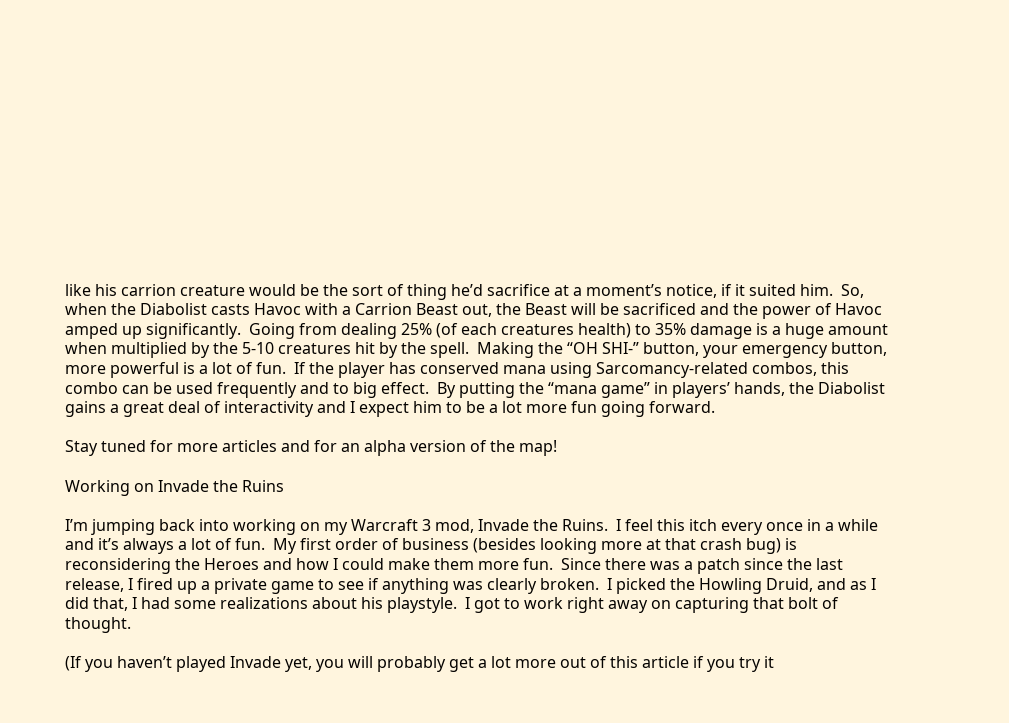like his carrion creature would be the sort of thing he’d sacrifice at a moment’s notice, if it suited him.  So, when the Diabolist casts Havoc with a Carrion Beast out, the Beast will be sacrificed and the power of Havoc amped up significantly.  Going from dealing 25% (of each creatures health) to 35% damage is a huge amount when multiplied by the 5-10 creatures hit by the spell.  Making the “OH SHI-” button, your emergency button, more powerful is a lot of fun.  If the player has conserved mana using Sarcomancy-related combos, this combo can be used frequently and to big effect.  By putting the “mana game” in players’ hands, the Diabolist gains a great deal of interactivity and I expect him to be a lot more fun going forward.

Stay tuned for more articles and for an alpha version of the map!

Working on Invade the Ruins

I’m jumping back into working on my Warcraft 3 mod, Invade the Ruins.  I feel this itch every once in a while and it’s always a lot of fun.  My first order of business (besides looking more at that crash bug) is reconsidering the Heroes and how I could make them more fun.  Since there was a patch since the last release, I fired up a private game to see if anything was clearly broken.  I picked the Howling Druid, and as I did that, I had some realizations about his playstyle.  I got to work right away on capturing that bolt of thought.

(If you haven’t played Invade yet, you will probably get a lot more out of this article if you try it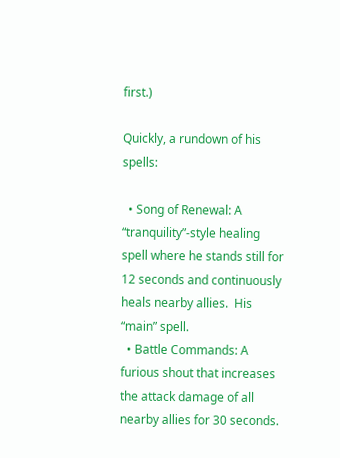first.)

Quickly, a rundown of his spells:

  • Song of Renewal: A “tranquility”-style healing spell where he stands still for 12 seconds and continuously heals nearby allies.  His “main” spell.
  • Battle Commands: A furious shout that increases the attack damage of all nearby allies for 30 seconds.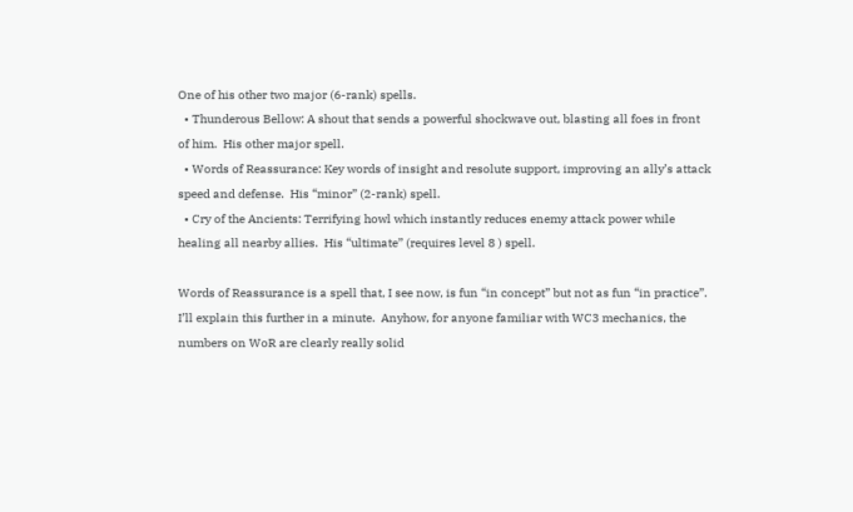One of his other two major (6-rank) spells.
  • Thunderous Bellow: A shout that sends a powerful shockwave out, blasting all foes in front of him.  His other major spell.
  • Words of Reassurance: Key words of insight and resolute support, improving an ally’s attack speed and defense.  His “minor” (2-rank) spell.
  • Cry of the Ancients: Terrifying howl which instantly reduces enemy attack power while healing all nearby allies.  His “ultimate” (requires level 8 ) spell.

Words of Reassurance is a spell that, I see now, is fun “in concept” but not as fun “in practice”.  I’ll explain this further in a minute.  Anyhow, for anyone familiar with WC3 mechanics, the numbers on WoR are clearly really solid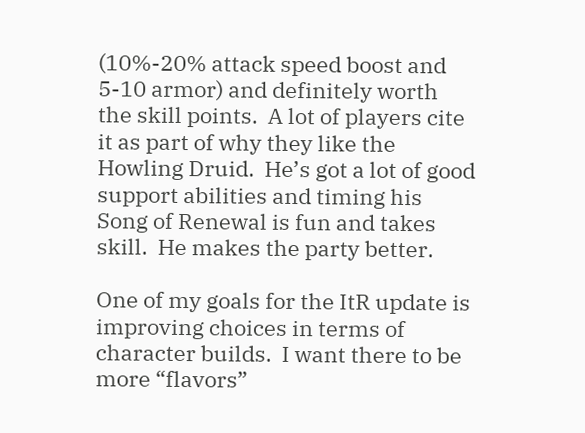(10%-20% attack speed boost and 5-10 armor) and definitely worth the skill points.  A lot of players cite it as part of why they like the Howling Druid.  He’s got a lot of good support abilities and timing his Song of Renewal is fun and takes skill.  He makes the party better.

One of my goals for the ItR update is improving choices in terms of character builds.  I want there to be more “flavors”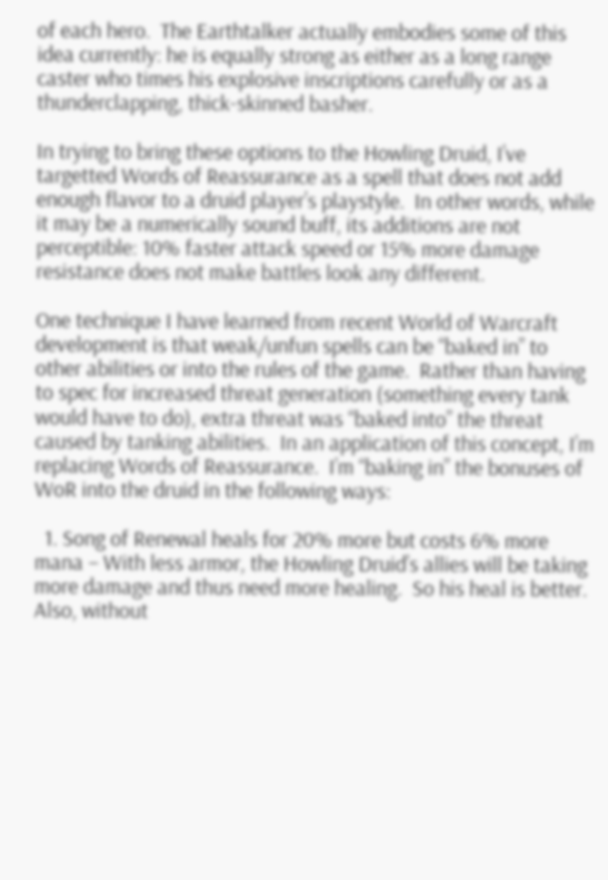of each hero.  The Earthtalker actually embodies some of this idea currently: he is equally strong as either as a long range caster who times his explosive inscriptions carefully or as a thunderclapping, thick-skinned basher.

In trying to bring these options to the Howling Druid, I’ve targetted Words of Reassurance as a spell that does not add enough flavor to a druid player’s playstyle.  In other words, while it may be a numerically sound buff, its additions are not perceptible: 10% faster attack speed or 15% more damage resistance does not make battles look any different.

One technique I have learned from recent World of Warcraft development is that weak/unfun spells can be “baked in” to other abilities or into the rules of the game.  Rather than having to spec for increased threat generation (something every tank would have to do), extra threat was “baked into” the threat caused by tanking abilities.  In an application of this concept, I’m replacing Words of Reassurance.  I’m “baking in” the bonuses of WoR into the druid in the following ways:

  1. Song of Renewal heals for 20% more but costs 6% more mana – With less armor, the Howling Druid’s allies will be taking more damage and thus need more healing.  So his heal is better.  Also, without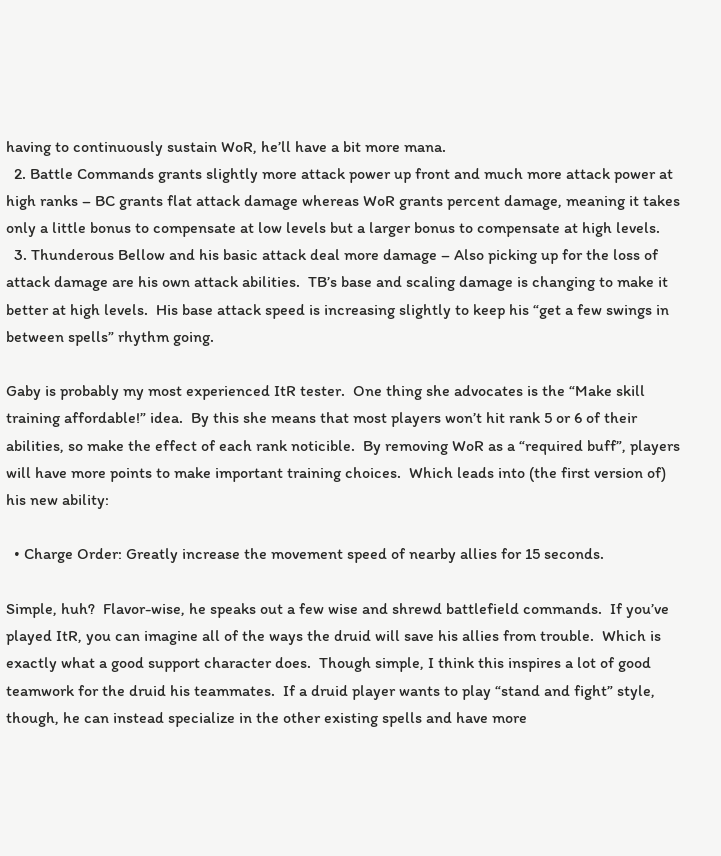having to continuously sustain WoR, he’ll have a bit more mana.
  2. Battle Commands grants slightly more attack power up front and much more attack power at high ranks – BC grants flat attack damage whereas WoR grants percent damage, meaning it takes only a little bonus to compensate at low levels but a larger bonus to compensate at high levels.
  3. Thunderous Bellow and his basic attack deal more damage – Also picking up for the loss of attack damage are his own attack abilities.  TB’s base and scaling damage is changing to make it better at high levels.  His base attack speed is increasing slightly to keep his “get a few swings in between spells” rhythm going.

Gaby is probably my most experienced ItR tester.  One thing she advocates is the “Make skill training affordable!” idea.  By this she means that most players won’t hit rank 5 or 6 of their abilities, so make the effect of each rank noticible.  By removing WoR as a “required buff”, players will have more points to make important training choices.  Which leads into (the first version of) his new ability:

  • Charge Order: Greatly increase the movement speed of nearby allies for 15 seconds.

Simple, huh?  Flavor-wise, he speaks out a few wise and shrewd battlefield commands.  If you’ve played ItR, you can imagine all of the ways the druid will save his allies from trouble.  Which is exactly what a good support character does.  Though simple, I think this inspires a lot of good teamwork for the druid his teammates.  If a druid player wants to play “stand and fight” style, though, he can instead specialize in the other existing spells and have more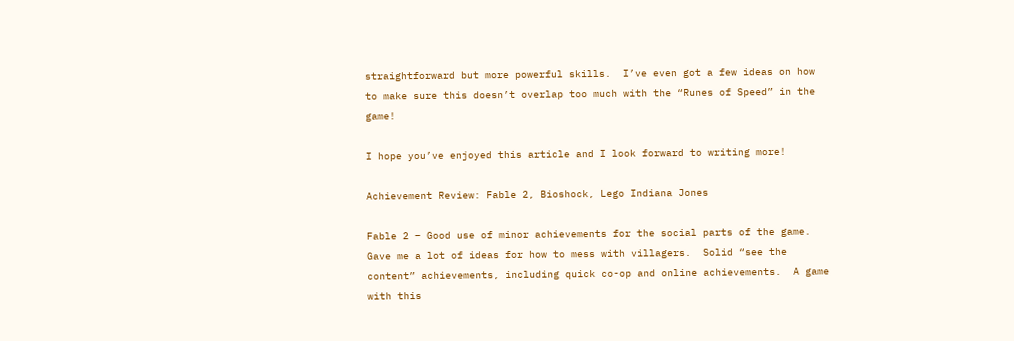straightforward but more powerful skills.  I’ve even got a few ideas on how to make sure this doesn’t overlap too much with the “Runes of Speed” in the game!

I hope you’ve enjoyed this article and I look forward to writing more!

Achievement Review: Fable 2, Bioshock, Lego Indiana Jones

Fable 2 – Good use of minor achievements for the social parts of the game.  Gave me a lot of ideas for how to mess with villagers.  Solid “see the content” achievements, including quick co-op and online achievements.  A game with this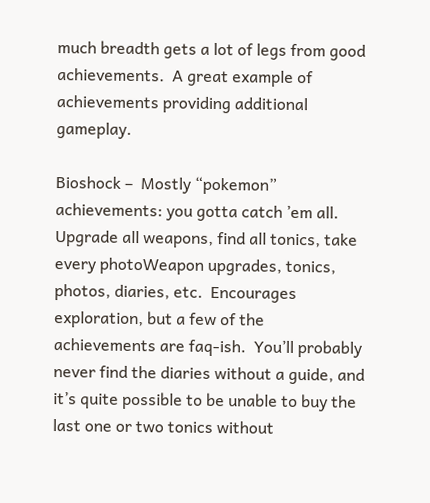much breadth gets a lot of legs from good achievements.  A great example of achievements providing additional gameplay.

Bioshock –  Mostly “pokemon” achievements: you gotta catch ’em all. Upgrade all weapons, find all tonics, take every photoWeapon upgrades, tonics, photos, diaries, etc.  Encourages exploration, but a few of the achievements are faq-ish.  You’ll probably never find the diaries without a guide, and it’s quite possible to be unable to buy the last one or two tonics without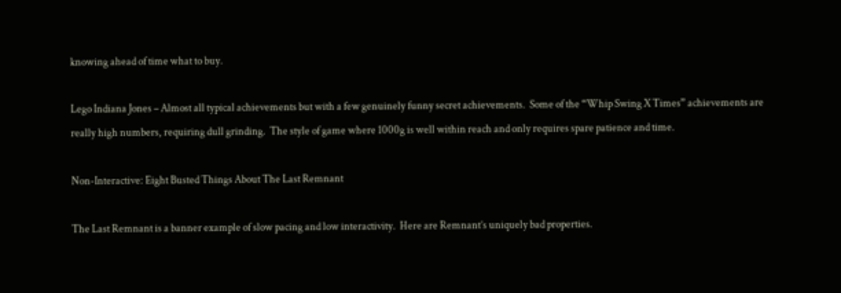knowing ahead of time what to buy.

Lego Indiana Jones – Almost all typical achievements but with a few genuinely funny secret achievements.  Some of the “Whip Swing X Times” achievements are really high numbers, requiring dull grinding.  The style of game where 1000g is well within reach and only requires spare patience and time.

Non-Interactive: Eight Busted Things About The Last Remnant

The Last Remnant is a banner example of slow pacing and low interactivity.  Here are Remnant’s uniquely bad properties.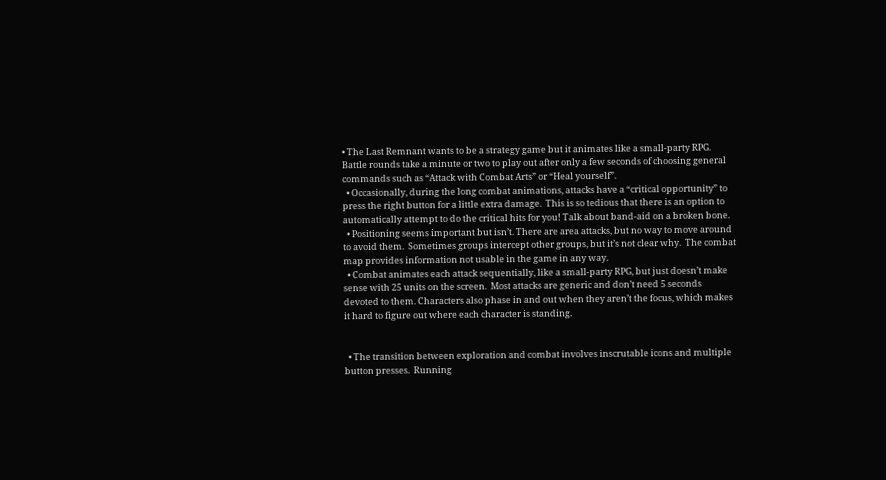• The Last Remnant wants to be a strategy game but it animates like a small-party RPG. Battle rounds take a minute or two to play out after only a few seconds of choosing general commands such as “Attack with Combat Arts” or “Heal yourself”.
  • Occasionally, during the long combat animations, attacks have a “critical opportunity” to press the right button for a little extra damage.  This is so tedious that there is an option to automatically attempt to do the critical hits for you! Talk about band-aid on a broken bone.
  • Positioning seems important but isn’t. There are area attacks, but no way to move around to avoid them.  Sometimes groups intercept other groups, but it’s not clear why.  The combat map provides information not usable in the game in any way.
  • Combat animates each attack sequentially, like a small-party RPG, but just doesn’t make sense with 25 units on the screen.  Most attacks are generic and don’t need 5 seconds devoted to them. Characters also phase in and out when they aren’t the focus, which makes it hard to figure out where each character is standing.


  • The transition between exploration and combat involves inscrutable icons and multiple button presses.  Running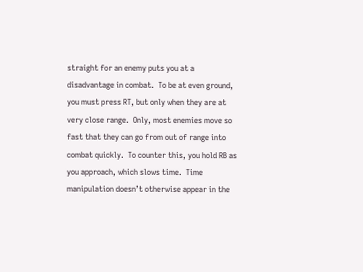straight for an enemy puts you at a disadvantage in combat.  To be at even ground, you must press RT, but only when they are at very close range.  Only, most enemies move so fast that they can go from out of range into combat quickly.  To counter this, you hold RB as you approach, which slows time.  Time manipulation doesn’t otherwise appear in the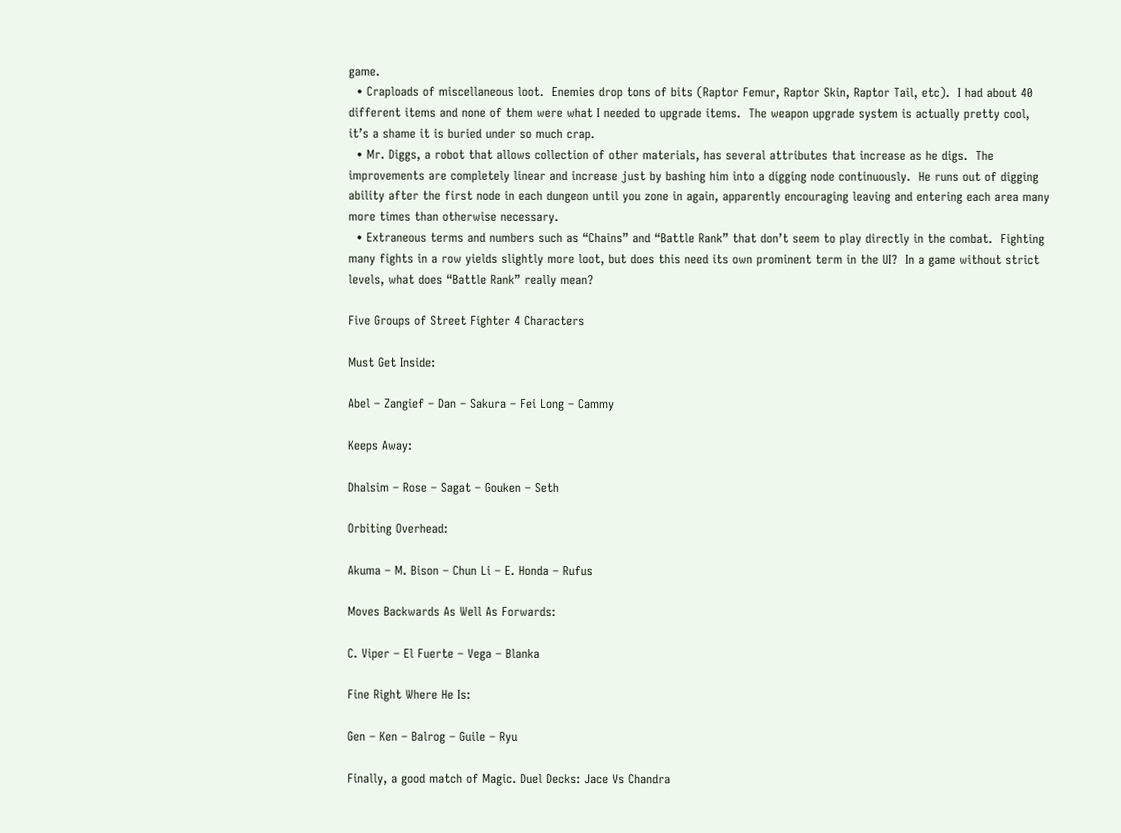game.
  • Craploads of miscellaneous loot.  Enemies drop tons of bits (Raptor Femur, Raptor Skin, Raptor Tail, etc).  I had about 40 different items and none of them were what I needed to upgrade items.  The weapon upgrade system is actually pretty cool, it’s a shame it is buried under so much crap.
  • Mr. Diggs, a robot that allows collection of other materials, has several attributes that increase as he digs.  The improvements are completely linear and increase just by bashing him into a digging node continuously.  He runs out of digging ability after the first node in each dungeon until you zone in again, apparently encouraging leaving and entering each area many more times than otherwise necessary.
  • Extraneous terms and numbers such as “Chains” and “Battle Rank” that don’t seem to play directly in the combat.  Fighting many fights in a row yields slightly more loot, but does this need its own prominent term in the UI?  In a game without strict levels, what does “Battle Rank” really mean?

Five Groups of Street Fighter 4 Characters

Must Get Inside:

Abel – Zangief – Dan – Sakura – Fei Long – Cammy

Keeps Away:

Dhalsim – Rose – Sagat – Gouken – Seth

Orbiting Overhead:

Akuma – M. Bison – Chun Li – E. Honda – Rufus

Moves Backwards As Well As Forwards:

C. Viper – El Fuerte – Vega – Blanka

Fine Right Where He Is:

Gen – Ken – Balrog – Guile – Ryu

Finally, a good match of Magic. Duel Decks: Jace Vs Chandra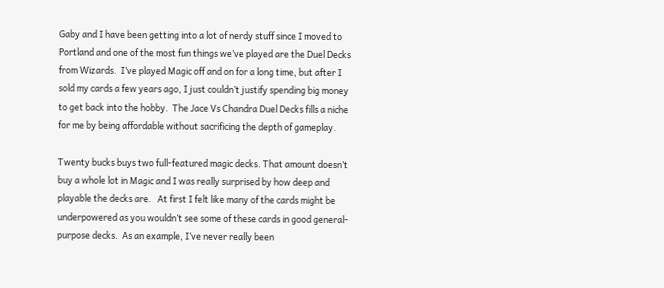Gaby and I have been getting into a lot of nerdy stuff since I moved to Portland and one of the most fun things we’ve played are the Duel Decks from Wizards.  I’ve played Magic off and on for a long time, but after I sold my cards a few years ago, I just couldn’t justify spending big money to get back into the hobby.  The Jace Vs Chandra Duel Decks fills a niche for me by being affordable without sacrificing the depth of gameplay.

Twenty bucks buys two full-featured magic decks. That amount doesn’t buy a whole lot in Magic and I was really surprised by how deep and playable the decks are.   At first I felt like many of the cards might be underpowered as you wouldn’t see some of these cards in good general-purpose decks.  As an example, I’ve never really been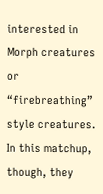interested in Morph creatures or “firebreathing” style creatures.  In this matchup, though, they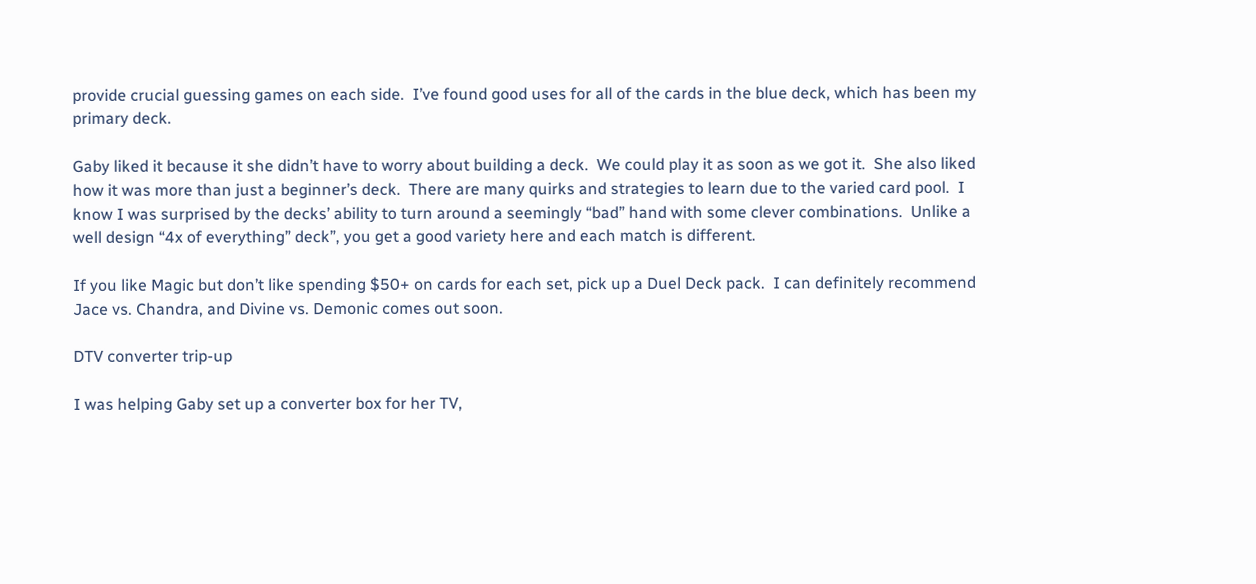provide crucial guessing games on each side.  I’ve found good uses for all of the cards in the blue deck, which has been my primary deck.

Gaby liked it because it she didn’t have to worry about building a deck.  We could play it as soon as we got it.  She also liked how it was more than just a beginner’s deck.  There are many quirks and strategies to learn due to the varied card pool.  I know I was surprised by the decks’ ability to turn around a seemingly “bad” hand with some clever combinations.  Unlike a well design “4x of everything” deck”, you get a good variety here and each match is different.

If you like Magic but don’t like spending $50+ on cards for each set, pick up a Duel Deck pack.  I can definitely recommend Jace vs. Chandra, and Divine vs. Demonic comes out soon.

DTV converter trip-up

I was helping Gaby set up a converter box for her TV,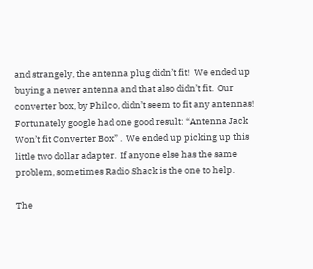and strangely, the antenna plug didn’t fit!  We ended up buying a newer antenna and that also didn’t fit.  Our converter box, by Philco, didn’t seem to fit any antennas!  Fortunately google had one good result: “Antenna Jack Won’t fit Converter Box” .  We ended up picking up this little two dollar adapter.  If anyone else has the same problem, sometimes Radio Shack is the one to help.

The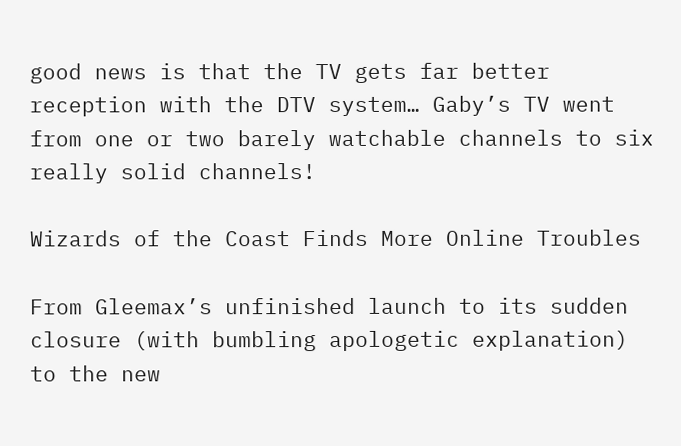good news is that the TV gets far better reception with the DTV system… Gaby’s TV went from one or two barely watchable channels to six really solid channels!

Wizards of the Coast Finds More Online Troubles

From Gleemax’s unfinished launch to its sudden closure (with bumbling apologetic explanation) to the new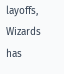layoffs, Wizards has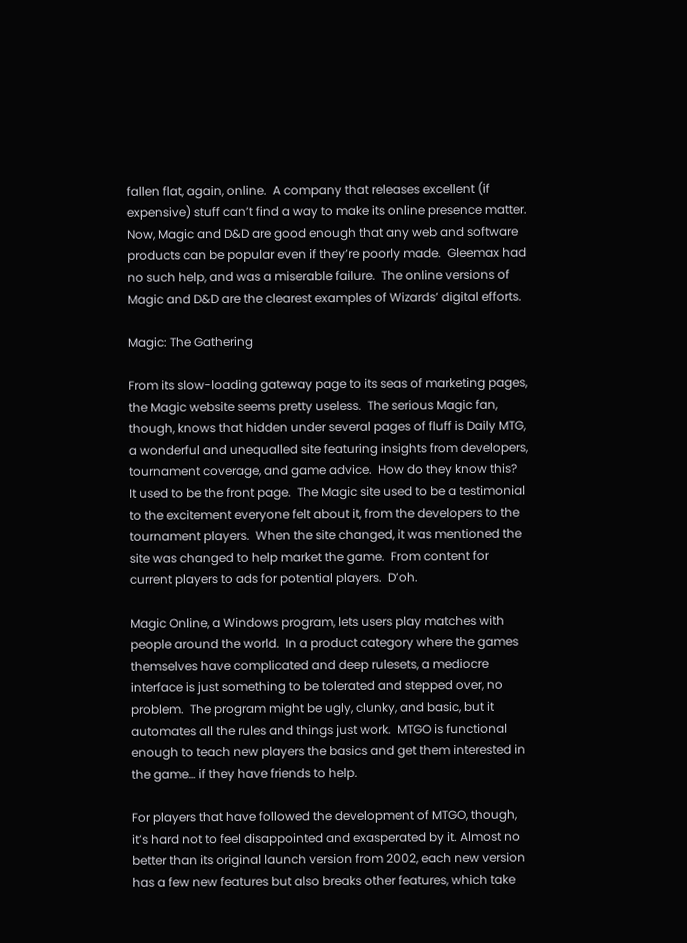fallen flat, again, online.  A company that releases excellent (if expensive) stuff can’t find a way to make its online presence matter.  Now, Magic and D&D are good enough that any web and software products can be popular even if they’re poorly made.  Gleemax had no such help, and was a miserable failure.  The online versions of Magic and D&D are the clearest examples of Wizards’ digital efforts.

Magic: The Gathering

From its slow-loading gateway page to its seas of marketing pages, the Magic website seems pretty useless.  The serious Magic fan, though, knows that hidden under several pages of fluff is Daily MTG, a wonderful and unequalled site featuring insights from developers, tournament coverage, and game advice.  How do they know this?  It used to be the front page.  The Magic site used to be a testimonial to the excitement everyone felt about it, from the developers to the tournament players.  When the site changed, it was mentioned the site was changed to help market the game.  From content for current players to ads for potential players.  D’oh.

Magic Online, a Windows program, lets users play matches with people around the world.  In a product category where the games themselves have complicated and deep rulesets, a mediocre interface is just something to be tolerated and stepped over, no problem.  The program might be ugly, clunky, and basic, but it automates all the rules and things just work.  MTGO is functional enough to teach new players the basics and get them interested in the game… if they have friends to help.

For players that have followed the development of MTGO, though, it’s hard not to feel disappointed and exasperated by it. Almost no better than its original launch version from 2002, each new version has a few new features but also breaks other features, which take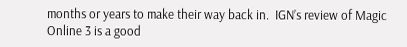months or years to make their way back in.  IGN’s review of Magic Online 3 is a good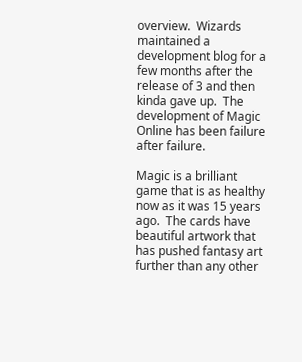overview.  Wizards maintained a development blog for a few months after the release of 3 and then kinda gave up.  The development of Magic Online has been failure after failure.

Magic is a brilliant game that is as healthy now as it was 15 years ago.  The cards have beautiful artwork that has pushed fantasy art further than any other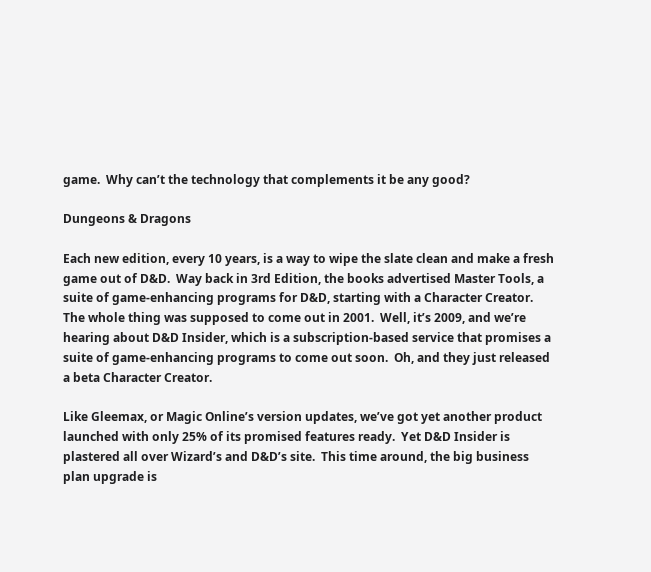game.  Why can’t the technology that complements it be any good?

Dungeons & Dragons

Each new edition, every 10 years, is a way to wipe the slate clean and make a fresh game out of D&D.  Way back in 3rd Edition, the books advertised Master Tools, a suite of game-enhancing programs for D&D, starting with a Character Creator.  The whole thing was supposed to come out in 2001.  Well, it’s 2009, and we’re hearing about D&D Insider, which is a subscription-based service that promises a suite of game-enhancing programs to come out soon.  Oh, and they just released a beta Character Creator.

Like Gleemax, or Magic Online’s version updates, we’ve got yet another product launched with only 25% of its promised features ready.  Yet D&D Insider is plastered all over Wizard’s and D&D’s site.  This time around, the big business plan upgrade is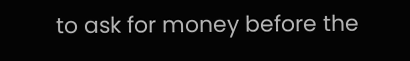to ask for money before the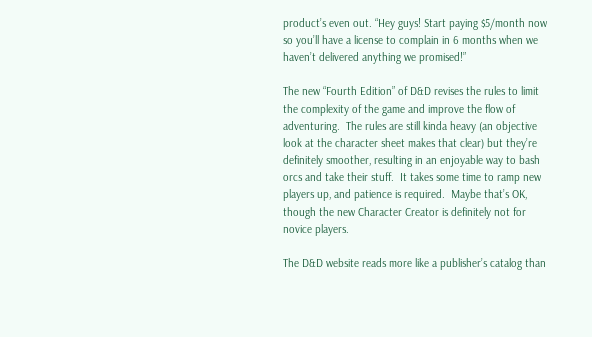product’s even out. “Hey guys! Start paying $5/month now so you’ll have a license to complain in 6 months when we haven’t delivered anything we promised!”

The new “Fourth Edition” of D&D revises the rules to limit the complexity of the game and improve the flow of adventuring.  The rules are still kinda heavy (an objective look at the character sheet makes that clear) but they’re definitely smoother, resulting in an enjoyable way to bash orcs and take their stuff.  It takes some time to ramp new players up, and patience is required.  Maybe that’s OK, though the new Character Creator is definitely not for novice players.

The D&D website reads more like a publisher’s catalog than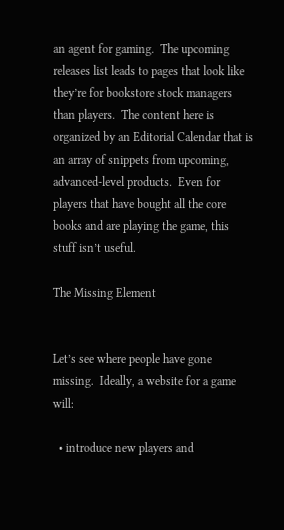an agent for gaming.  The upcoming releases list leads to pages that look like they’re for bookstore stock managers than players.  The content here is organized by an Editorial Calendar that is an array of snippets from upcoming, advanced-level products.  Even for players that have bought all the core books and are playing the game, this stuff isn’t useful.

The Missing Element


Let’s see where people have gone missing.  Ideally, a website for a game will:

  • introduce new players and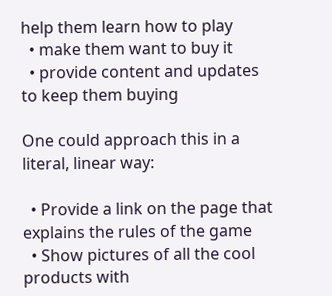help them learn how to play
  • make them want to buy it
  • provide content and updates to keep them buying

One could approach this in a literal, linear way:

  • Provide a link on the page that explains the rules of the game
  • Show pictures of all the cool products with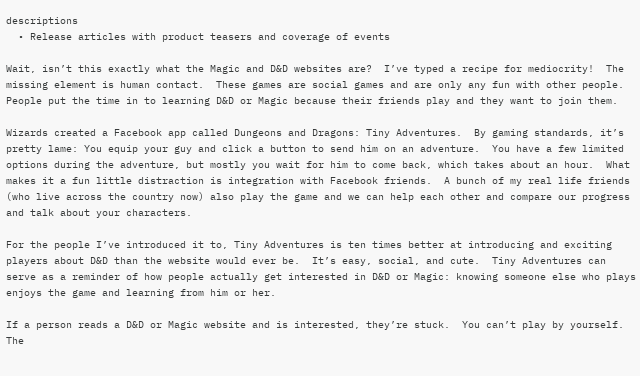descriptions
  • Release articles with product teasers and coverage of events

Wait, isn’t this exactly what the Magic and D&D websites are?  I’ve typed a recipe for mediocrity!  The missing element is human contact.  These games are social games and are only any fun with other people.  People put the time in to learning D&D or Magic because their friends play and they want to join them.

Wizards created a Facebook app called Dungeons and Dragons: Tiny Adventures.  By gaming standards, it’s pretty lame: You equip your guy and click a button to send him on an adventure.  You have a few limited options during the adventure, but mostly you wait for him to come back, which takes about an hour.  What makes it a fun little distraction is integration with Facebook friends.  A bunch of my real life friends (who live across the country now) also play the game and we can help each other and compare our progress and talk about your characters.

For the people I’ve introduced it to, Tiny Adventures is ten times better at introducing and exciting players about D&D than the website would ever be.  It’s easy, social, and cute.  Tiny Adventures can serve as a reminder of how people actually get interested in D&D or Magic: knowing someone else who plays enjoys the game and learning from him or her.

If a person reads a D&D or Magic website and is interested, they’re stuck.  You can’t play by yourself.  The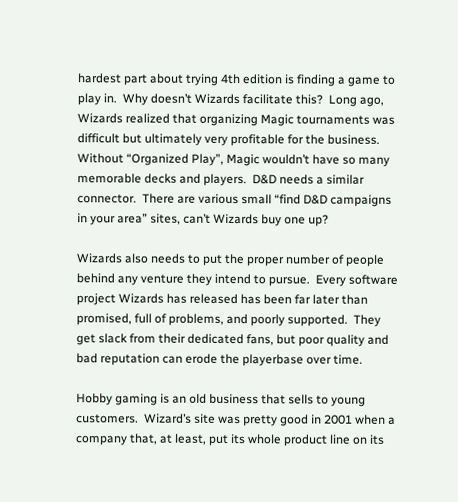hardest part about trying 4th edition is finding a game to play in.  Why doesn’t Wizards facilitate this?  Long ago, Wizards realized that organizing Magic tournaments was difficult but ultimately very profitable for the business.  Without “Organized Play”, Magic wouldn’t have so many memorable decks and players.  D&D needs a similar connector.  There are various small “find D&D campaigns in your area” sites, can’t Wizards buy one up?

Wizards also needs to put the proper number of people behind any venture they intend to pursue.  Every software project Wizards has released has been far later than promised, full of problems, and poorly supported.  They get slack from their dedicated fans, but poor quality and bad reputation can erode the playerbase over time.

Hobby gaming is an old business that sells to young customers.  Wizard’s site was pretty good in 2001 when a company that, at least, put its whole product line on its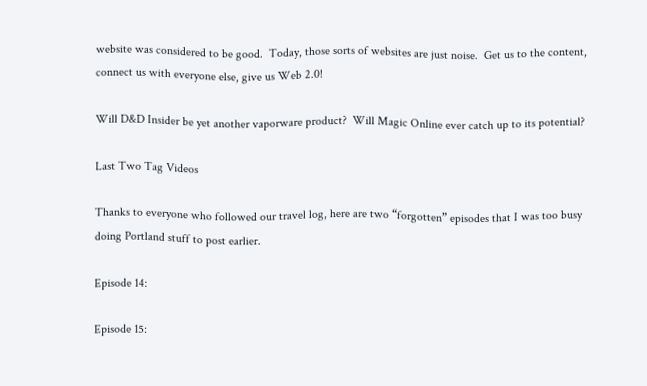website was considered to be good.  Today, those sorts of websites are just noise.  Get us to the content, connect us with everyone else, give us Web 2.0!

Will D&D Insider be yet another vaporware product?  Will Magic Online ever catch up to its potential?

Last Two Tag Videos

Thanks to everyone who followed our travel log, here are two “forgotten” episodes that I was too busy doing Portland stuff to post earlier.

Episode 14:

Episode 15: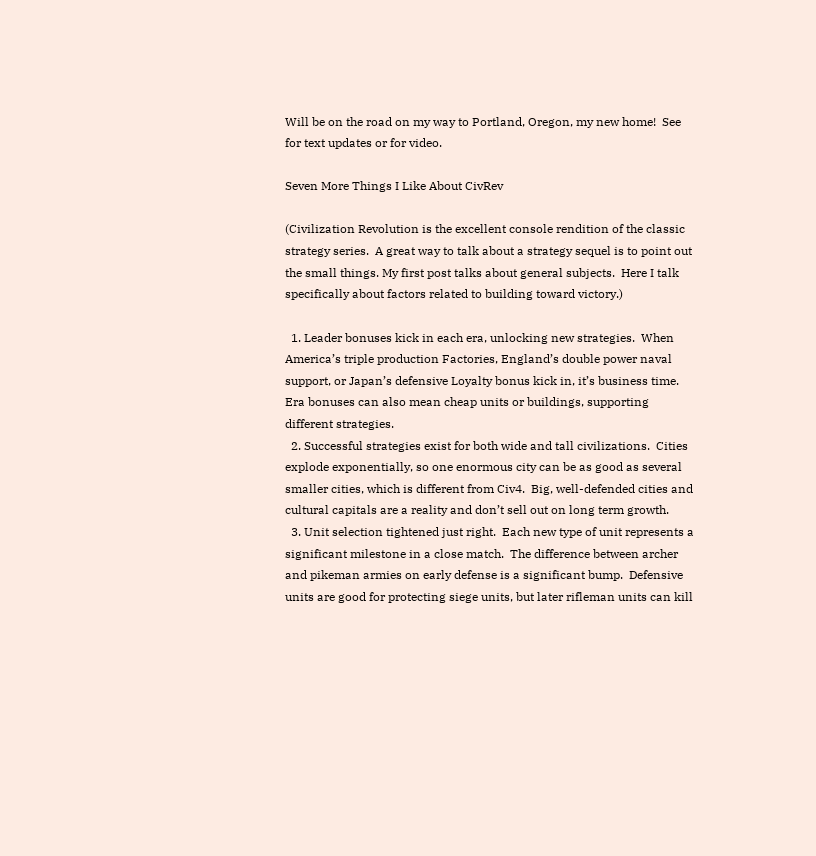Will be on the road on my way to Portland, Oregon, my new home!  See for text updates or for video.

Seven More Things I Like About CivRev

(Civilization Revolution is the excellent console rendition of the classic strategy series.  A great way to talk about a strategy sequel is to point out the small things. My first post talks about general subjects.  Here I talk specifically about factors related to building toward victory.)

  1. Leader bonuses kick in each era, unlocking new strategies.  When America’s triple production Factories, England’s double power naval support, or Japan’s defensive Loyalty bonus kick in, it’s business time.   Era bonuses can also mean cheap units or buildings, supporting different strategies.
  2. Successful strategies exist for both wide and tall civilizations.  Cities explode exponentially, so one enormous city can be as good as several smaller cities, which is different from Civ4.  Big, well-defended cities and cultural capitals are a reality and don’t sell out on long term growth.
  3. Unit selection tightened just right.  Each new type of unit represents a significant milestone in a close match.  The difference between archer and pikeman armies on early defense is a significant bump.  Defensive units are good for protecting siege units, but later rifleman units can kill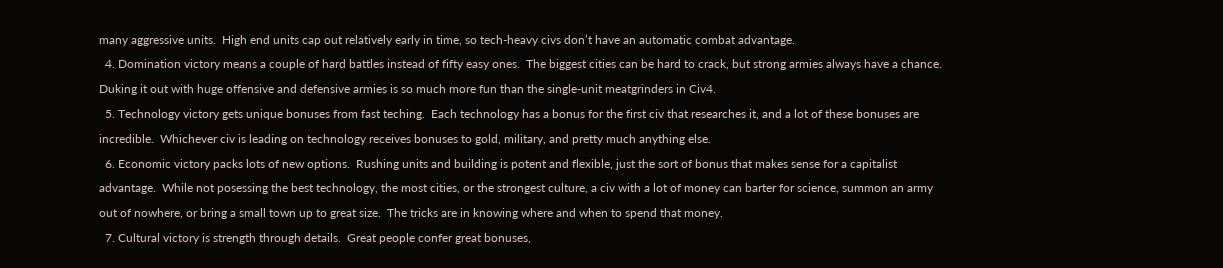many aggressive units.  High end units cap out relatively early in time, so tech-heavy civs don’t have an automatic combat advantage.
  4. Domination victory means a couple of hard battles instead of fifty easy ones.  The biggest cities can be hard to crack, but strong armies always have a chance.  Duking it out with huge offensive and defensive armies is so much more fun than the single-unit meatgrinders in Civ4.
  5. Technology victory gets unique bonuses from fast teching.  Each technology has a bonus for the first civ that researches it, and a lot of these bonuses are incredible.  Whichever civ is leading on technology receives bonuses to gold, military, and pretty much anything else.
  6. Economic victory packs lots of new options.  Rushing units and building is potent and flexible, just the sort of bonus that makes sense for a capitalist advantage.  While not posessing the best technology, the most cities, or the strongest culture, a civ with a lot of money can barter for science, summon an army out of nowhere, or bring a small town up to great size.  The tricks are in knowing where and when to spend that money.
  7. Cultural victory is strength through details.  Great people confer great bonuses,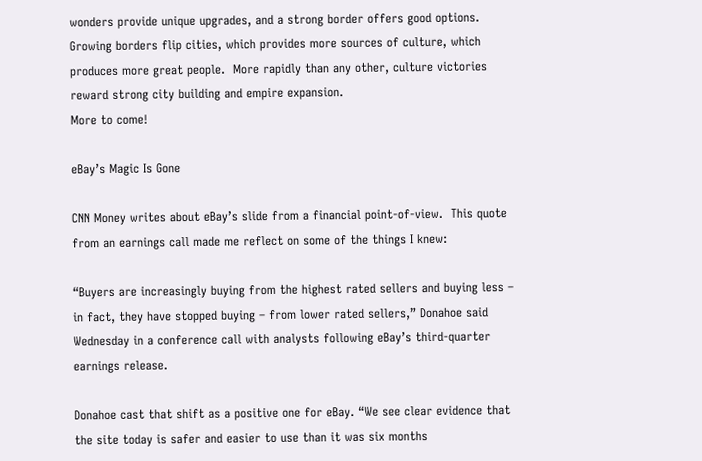wonders provide unique upgrades, and a strong border offers good options.  Growing borders flip cities, which provides more sources of culture, which produces more great people.  More rapidly than any other, culture victories reward strong city building and empire expansion.
More to come!

eBay’s Magic Is Gone

CNN Money writes about eBay’s slide from a financial point-of-view.  This quote from an earnings call made me reflect on some of the things I knew:

“Buyers are increasingly buying from the highest rated sellers and buying less – in fact, they have stopped buying – from lower rated sellers,” Donahoe said Wednesday in a conference call with analysts following eBay’s third-quarter earnings release.

Donahoe cast that shift as a positive one for eBay. “We see clear evidence that the site today is safer and easier to use than it was six months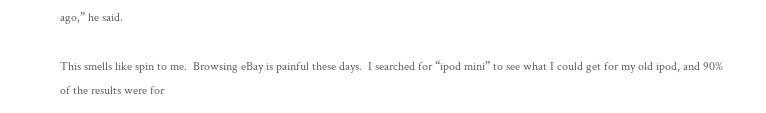ago,” he said.

This smells like spin to me.  Browsing eBay is painful these days.  I searched for “ipod mini” to see what I could get for my old ipod, and 90% of the results were for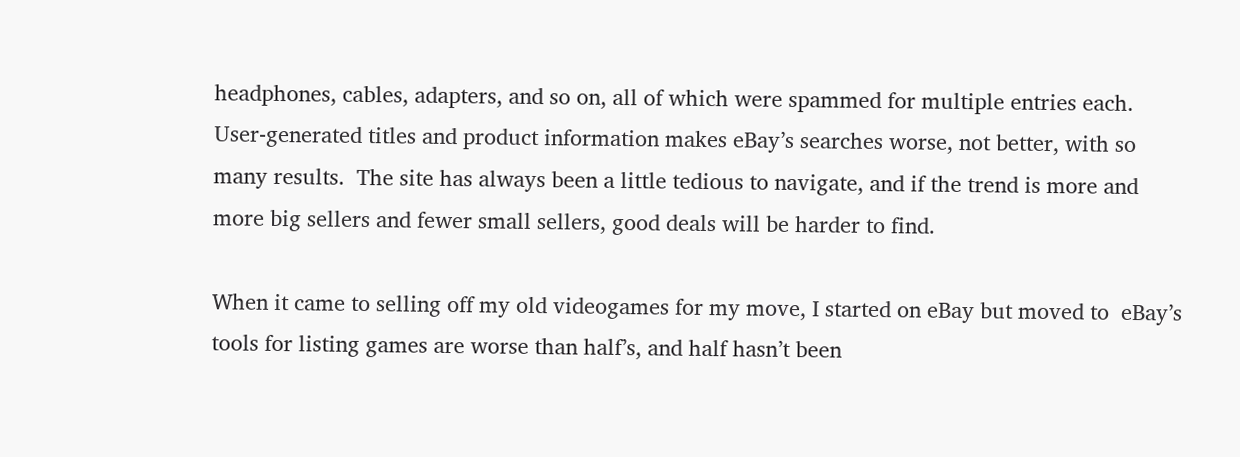headphones, cables, adapters, and so on, all of which were spammed for multiple entries each. User-generated titles and product information makes eBay’s searches worse, not better, with so many results.  The site has always been a little tedious to navigate, and if the trend is more and more big sellers and fewer small sellers, good deals will be harder to find.

When it came to selling off my old videogames for my move, I started on eBay but moved to  eBay’s tools for listing games are worse than half’s, and half hasn’t been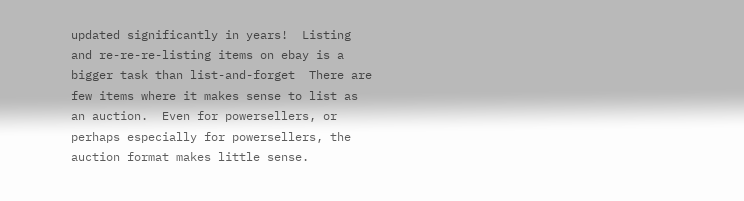updated significantly in years!  Listing and re-re-re-listing items on ebay is a bigger task than list-and-forget  There are few items where it makes sense to list as an auction.  Even for powersellers, or perhaps especially for powersellers, the auction format makes little sense.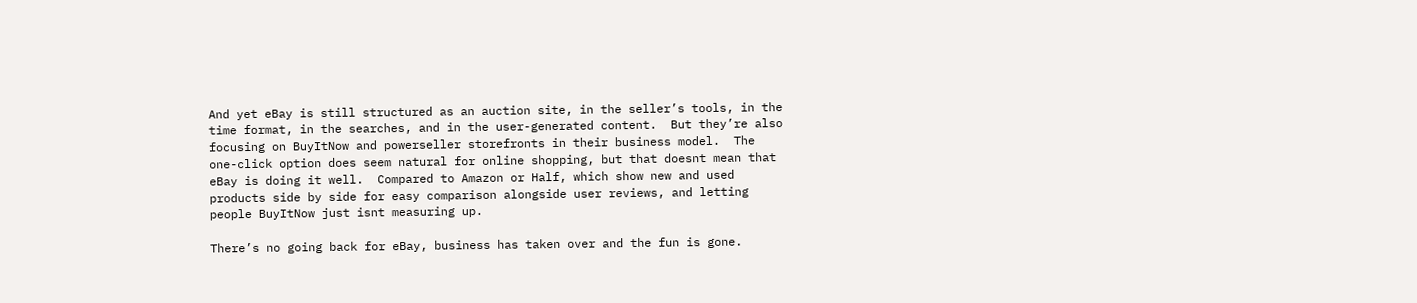And yet eBay is still structured as an auction site, in the seller’s tools, in the time format, in the searches, and in the user-generated content.  But they’re also focusing on BuyItNow and powerseller storefronts in their business model.  The one-click option does seem natural for online shopping, but that doesnt mean that eBay is doing it well.  Compared to Amazon or Half, which show new and used products side by side for easy comparison alongside user reviews, and letting people BuyItNow just isnt measuring up.

There’s no going back for eBay, business has taken over and the fun is gone.